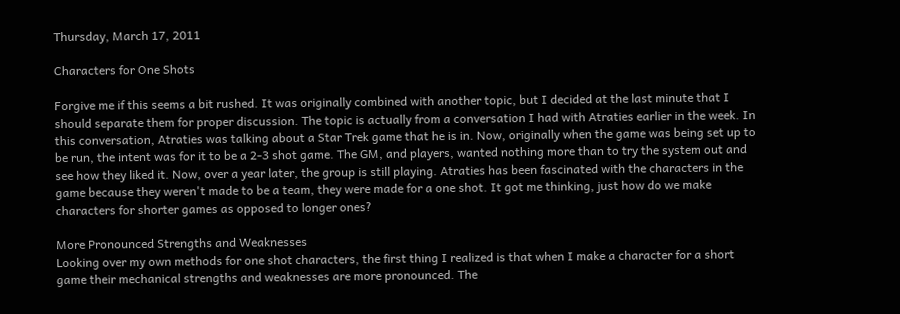Thursday, March 17, 2011

Characters for One Shots

Forgive me if this seems a bit rushed. It was originally combined with another topic, but I decided at the last minute that I should separate them for proper discussion. The topic is actually from a conversation I had with Atraties earlier in the week. In this conversation, Atraties was talking about a Star Trek game that he is in. Now, originally when the game was being set up to be run, the intent was for it to be a 2-3 shot game. The GM, and players, wanted nothing more than to try the system out and see how they liked it. Now, over a year later, the group is still playing. Atraties has been fascinated with the characters in the game because they weren't made to be a team, they were made for a one shot. It got me thinking, just how do we make characters for shorter games as opposed to longer ones?

More Pronounced Strengths and Weaknesses
Looking over my own methods for one shot characters, the first thing I realized is that when I make a character for a short game their mechanical strengths and weaknesses are more pronounced. The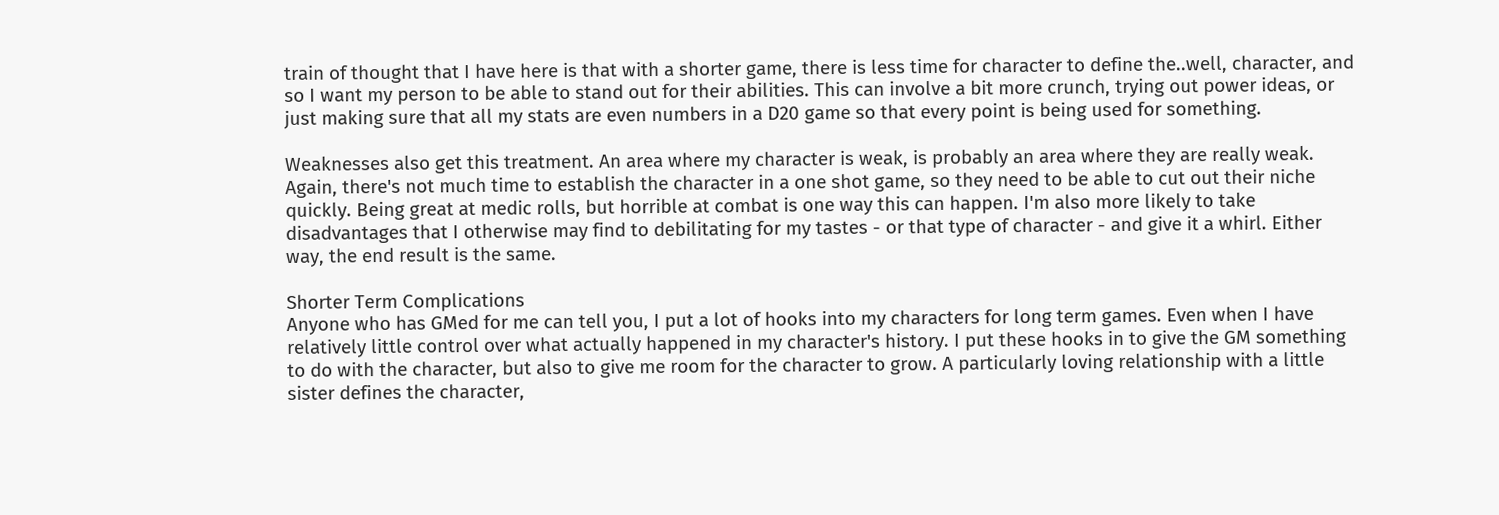train of thought that I have here is that with a shorter game, there is less time for character to define the..well, character, and so I want my person to be able to stand out for their abilities. This can involve a bit more crunch, trying out power ideas, or just making sure that all my stats are even numbers in a D20 game so that every point is being used for something.

Weaknesses also get this treatment. An area where my character is weak, is probably an area where they are really weak. Again, there's not much time to establish the character in a one shot game, so they need to be able to cut out their niche quickly. Being great at medic rolls, but horrible at combat is one way this can happen. I'm also more likely to take disadvantages that I otherwise may find to debilitating for my tastes - or that type of character - and give it a whirl. Either way, the end result is the same.

Shorter Term Complications
Anyone who has GMed for me can tell you, I put a lot of hooks into my characters for long term games. Even when I have relatively little control over what actually happened in my character's history. I put these hooks in to give the GM something to do with the character, but also to give me room for the character to grow. A particularly loving relationship with a little sister defines the character,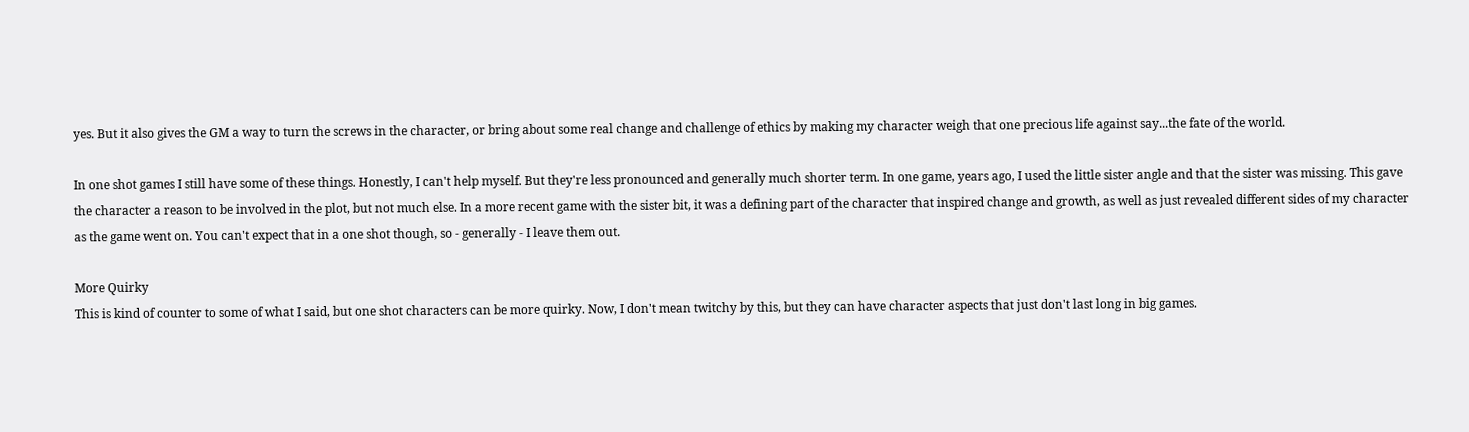yes. But it also gives the GM a way to turn the screws in the character, or bring about some real change and challenge of ethics by making my character weigh that one precious life against say...the fate of the world.

In one shot games I still have some of these things. Honestly, I can't help myself. But they're less pronounced and generally much shorter term. In one game, years ago, I used the little sister angle and that the sister was missing. This gave the character a reason to be involved in the plot, but not much else. In a more recent game with the sister bit, it was a defining part of the character that inspired change and growth, as well as just revealed different sides of my character as the game went on. You can't expect that in a one shot though, so - generally - I leave them out.

More Quirky
This is kind of counter to some of what I said, but one shot characters can be more quirky. Now, I don't mean twitchy by this, but they can have character aspects that just don't last long in big games.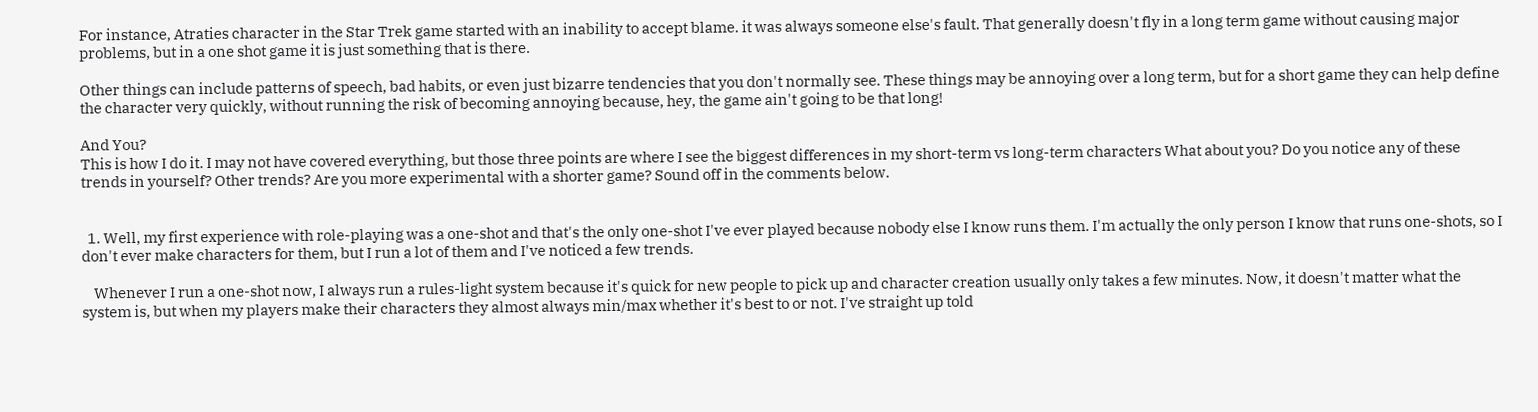For instance, Atraties character in the Star Trek game started with an inability to accept blame. it was always someone else's fault. That generally doesn't fly in a long term game without causing major problems, but in a one shot game it is just something that is there.

Other things can include patterns of speech, bad habits, or even just bizarre tendencies that you don't normally see. These things may be annoying over a long term, but for a short game they can help define the character very quickly, without running the risk of becoming annoying because, hey, the game ain't going to be that long!

And You?
This is how I do it. I may not have covered everything, but those three points are where I see the biggest differences in my short-term vs long-term characters What about you? Do you notice any of these trends in yourself? Other trends? Are you more experimental with a shorter game? Sound off in the comments below.


  1. Well, my first experience with role-playing was a one-shot and that's the only one-shot I've ever played because nobody else I know runs them. I'm actually the only person I know that runs one-shots, so I don't ever make characters for them, but I run a lot of them and I've noticed a few trends.

    Whenever I run a one-shot now, I always run a rules-light system because it's quick for new people to pick up and character creation usually only takes a few minutes. Now, it doesn't matter what the system is, but when my players make their characters they almost always min/max whether it's best to or not. I've straight up told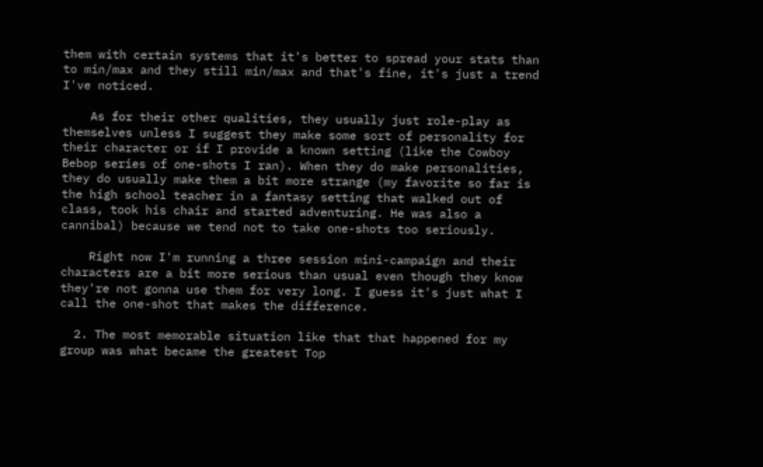them with certain systems that it's better to spread your stats than to min/max and they still min/max and that's fine, it's just a trend I've noticed.

    As for their other qualities, they usually just role-play as themselves unless I suggest they make some sort of personality for their character or if I provide a known setting (like the Cowboy Bebop series of one-shots I ran). When they do make personalities, they do usually make them a bit more strange (my favorite so far is the high school teacher in a fantasy setting that walked out of class, took his chair and started adventuring. He was also a cannibal) because we tend not to take one-shots too seriously.

    Right now I'm running a three session mini-campaign and their characters are a bit more serious than usual even though they know they're not gonna use them for very long. I guess it's just what I call the one-shot that makes the difference.

  2. The most memorable situation like that that happened for my group was what became the greatest Top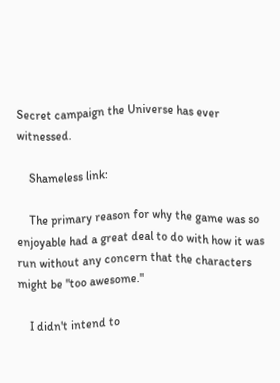Secret campaign the Universe has ever witnessed.

    Shameless link:

    The primary reason for why the game was so enjoyable had a great deal to do with how it was run without any concern that the characters might be "too awesome."

    I didn't intend to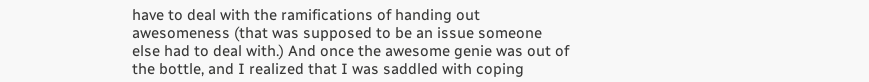have to deal with the ramifications of handing out awesomeness (that was supposed to be an issue someone else had to deal with.) And once the awesome genie was out of the bottle, and I realized that I was saddled with coping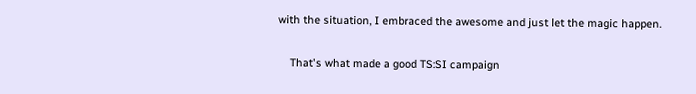with the situation, I embraced the awesome and just let the magic happen.

    That's what made a good TS:SI campaign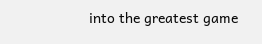into the greatest game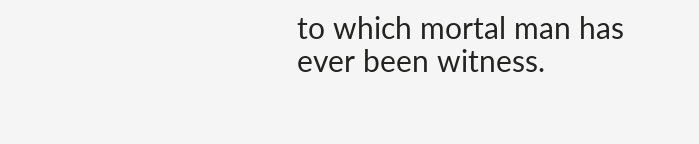to which mortal man has ever been witness.